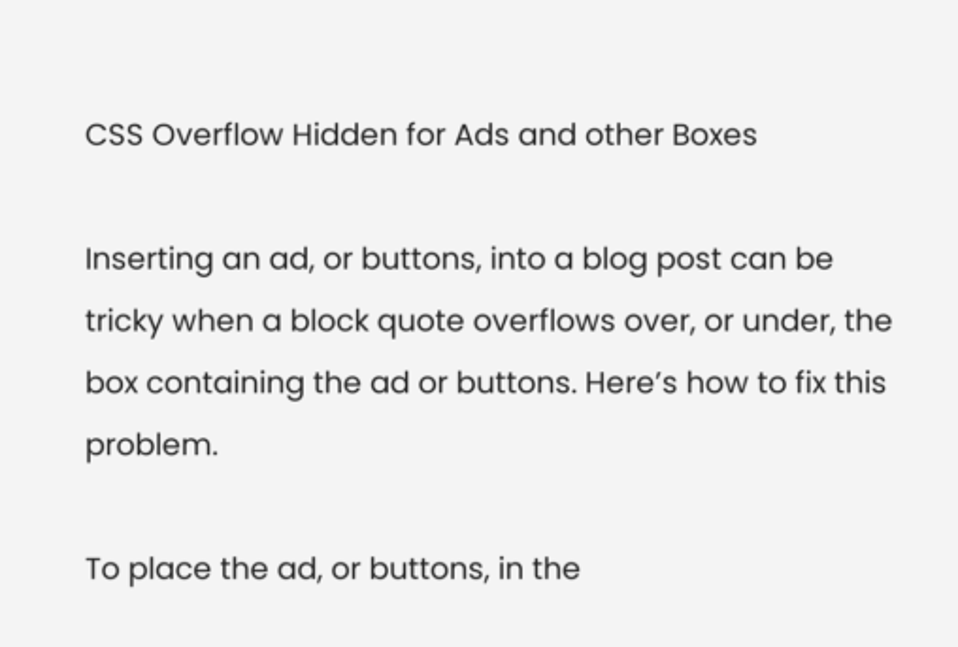CSS Overflow Hidden for Ads and other Boxes

Inserting an ad, or buttons, into a blog post can be tricky when a block quote overflows over, or under, the box containing the ad or buttons. Here’s how to fix this problem.

To place the ad, or buttons, in the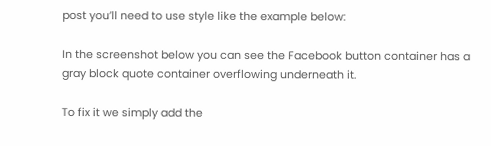post you’ll need to use style like the example below:

In the screenshot below you can see the Facebook button container has a gray block quote container overflowing underneath it.

To fix it we simply add the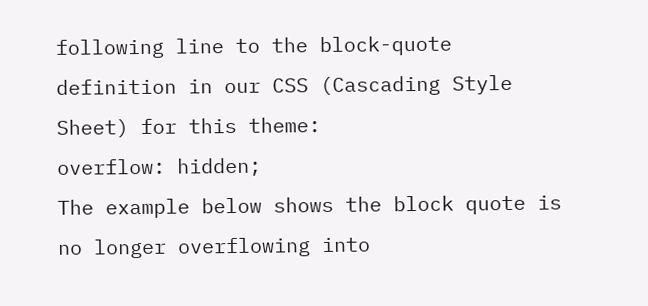following line to the block-quote definition in our CSS (Cascading Style Sheet) for this theme:
overflow: hidden;
The example below shows the block quote is no longer overflowing into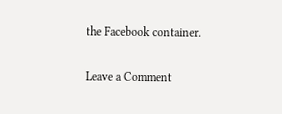the Facebook container.

Leave a Comment